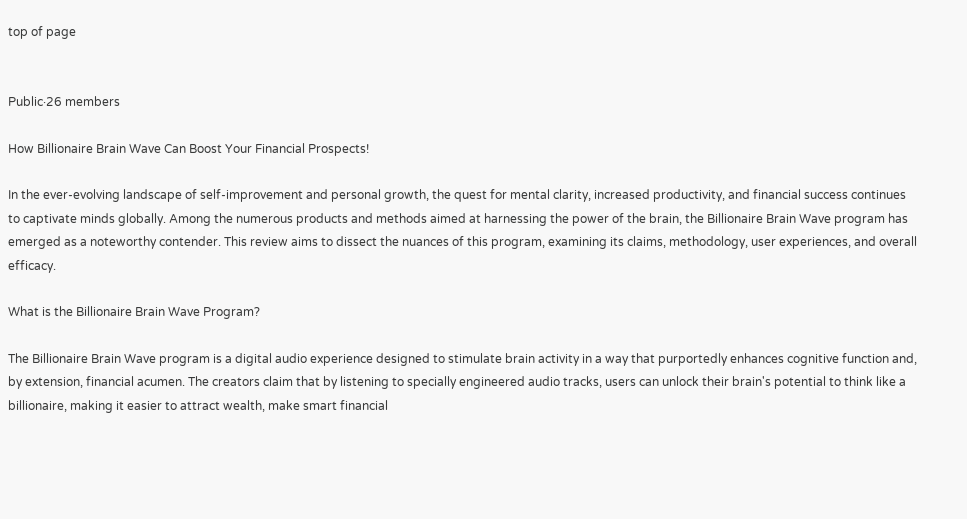top of page


Public·26 members

How Billionaire Brain Wave Can Boost Your Financial Prospects!

In the ever-evolving landscape of self-improvement and personal growth, the quest for mental clarity, increased productivity, and financial success continues to captivate minds globally. Among the numerous products and methods aimed at harnessing the power of the brain, the Billionaire Brain Wave program has emerged as a noteworthy contender. This review aims to dissect the nuances of this program, examining its claims, methodology, user experiences, and overall efficacy.

What is the Billionaire Brain Wave Program?

The Billionaire Brain Wave program is a digital audio experience designed to stimulate brain activity in a way that purportedly enhances cognitive function and, by extension, financial acumen. The creators claim that by listening to specially engineered audio tracks, users can unlock their brain's potential to think like a billionaire, making it easier to attract wealth, make smart financial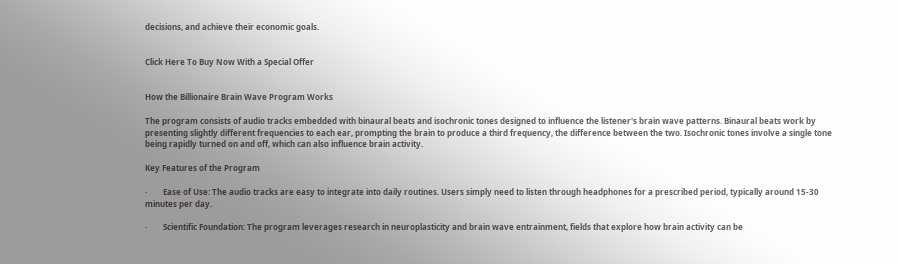decisions, and achieve their economic goals.


Click Here To Buy Now With a Special Offer


How the Billionaire Brain Wave Program Works

The program consists of audio tracks embedded with binaural beats and isochronic tones designed to influence the listener's brain wave patterns. Binaural beats work by presenting slightly different frequencies to each ear, prompting the brain to produce a third frequency, the difference between the two. Isochronic tones involve a single tone being rapidly turned on and off, which can also influence brain activity.

Key Features of the Program

·        Ease of Use: The audio tracks are easy to integrate into daily routines. Users simply need to listen through headphones for a prescribed period, typically around 15-30 minutes per day.

·        Scientific Foundation: The program leverages research in neuroplasticity and brain wave entrainment, fields that explore how brain activity can be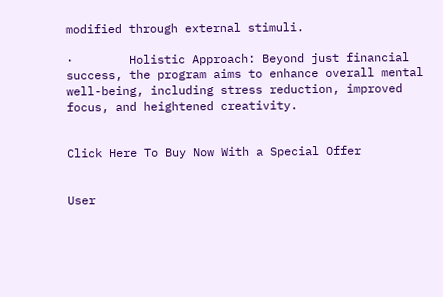modified through external stimuli.

·        Holistic Approach: Beyond just financial success, the program aims to enhance overall mental well-being, including stress reduction, improved focus, and heightened creativity.


Click Here To Buy Now With a Special Offer


User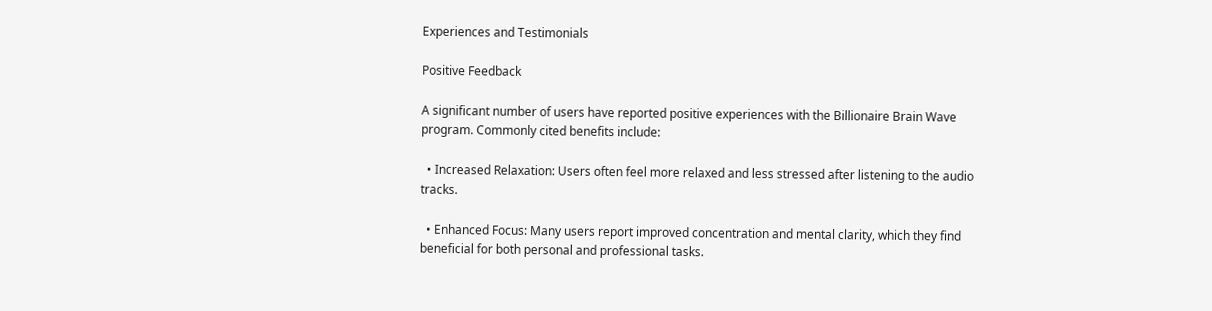Experiences and Testimonials

Positive Feedback

A significant number of users have reported positive experiences with the Billionaire Brain Wave program. Commonly cited benefits include:

  • Increased Relaxation: Users often feel more relaxed and less stressed after listening to the audio tracks.

  • Enhanced Focus: Many users report improved concentration and mental clarity, which they find beneficial for both personal and professional tasks.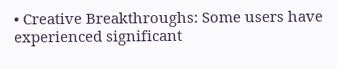• Creative Breakthroughs: Some users have experienced significant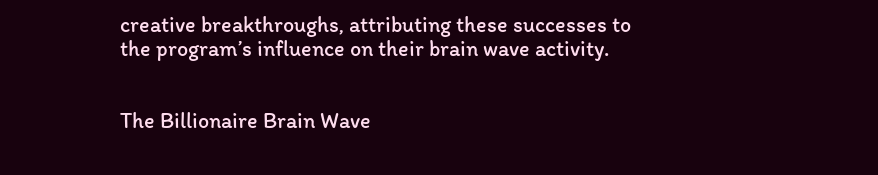creative breakthroughs, attributing these successes to the program’s influence on their brain wave activity.


The Billionaire Brain Wave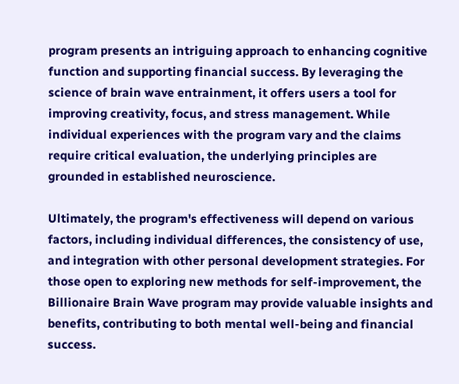program presents an intriguing approach to enhancing cognitive function and supporting financial success. By leveraging the science of brain wave entrainment, it offers users a tool for improving creativity, focus, and stress management. While individual experiences with the program vary and the claims require critical evaluation, the underlying principles are grounded in established neuroscience.

Ultimately, the program's effectiveness will depend on various factors, including individual differences, the consistency of use, and integration with other personal development strategies. For those open to exploring new methods for self-improvement, the Billionaire Brain Wave program may provide valuable insights and benefits, contributing to both mental well-being and financial success.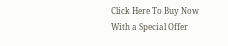Click Here To Buy Now With a Special Offer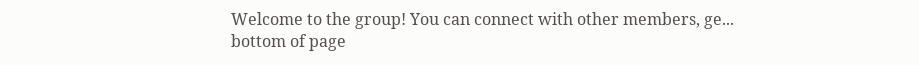Welcome to the group! You can connect with other members, ge...
bottom of page